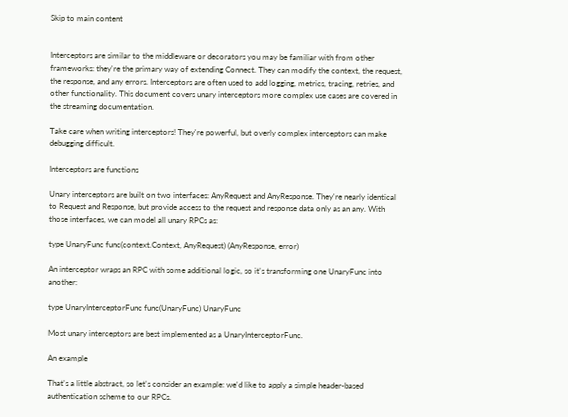Skip to main content


Interceptors are similar to the middleware or decorators you may be familiar with from other frameworks: they're the primary way of extending Connect. They can modify the context, the request, the response, and any errors. Interceptors are often used to add logging, metrics, tracing, retries, and other functionality. This document covers unary interceptors more complex use cases are covered in the streaming documentation.

Take care when writing interceptors! They're powerful, but overly complex interceptors can make debugging difficult.

Interceptors are functions

Unary interceptors are built on two interfaces: AnyRequest and AnyResponse. They're nearly identical to Request and Response, but provide access to the request and response data only as an any. With those interfaces, we can model all unary RPCs as:

type UnaryFunc func(context.Context, AnyRequest) (AnyResponse, error)

An interceptor wraps an RPC with some additional logic, so it's transforming one UnaryFunc into another:

type UnaryInterceptorFunc func(UnaryFunc) UnaryFunc

Most unary interceptors are best implemented as a UnaryInterceptorFunc.

An example

That's a little abstract, so let's consider an example: we'd like to apply a simple header-based authentication scheme to our RPCs.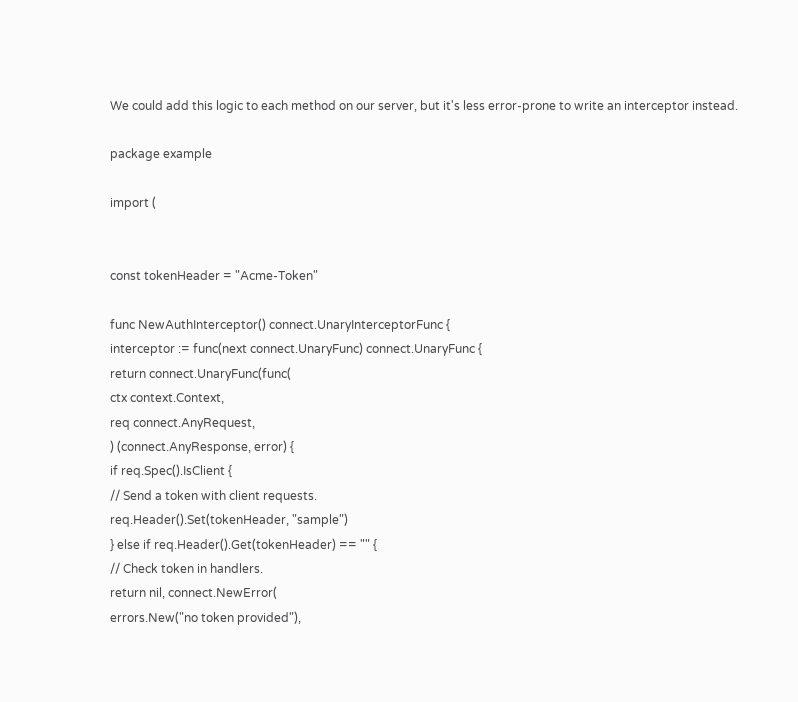We could add this logic to each method on our server, but it's less error-prone to write an interceptor instead.

package example

import (


const tokenHeader = "Acme-Token"

func NewAuthInterceptor() connect.UnaryInterceptorFunc {
interceptor := func(next connect.UnaryFunc) connect.UnaryFunc {
return connect.UnaryFunc(func(
ctx context.Context,
req connect.AnyRequest,
) (connect.AnyResponse, error) {
if req.Spec().IsClient {
// Send a token with client requests.
req.Header().Set(tokenHeader, "sample")
} else if req.Header().Get(tokenHeader) == "" {
// Check token in handlers.
return nil, connect.NewError(
errors.New("no token provided"),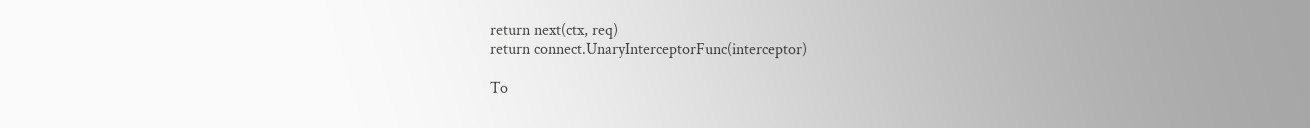return next(ctx, req)
return connect.UnaryInterceptorFunc(interceptor)

To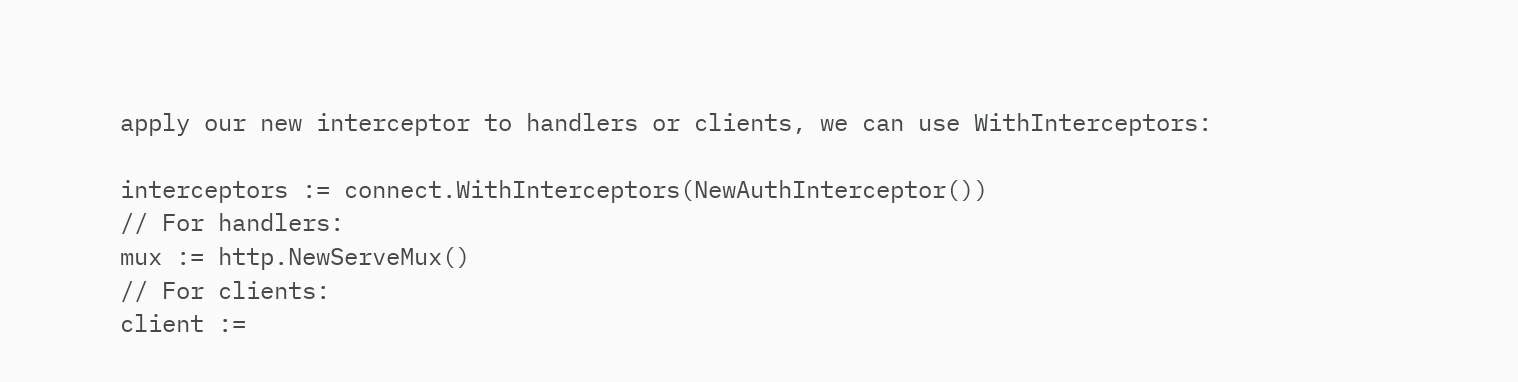apply our new interceptor to handlers or clients, we can use WithInterceptors:

interceptors := connect.WithInterceptors(NewAuthInterceptor())
// For handlers:
mux := http.NewServeMux()
// For clients:
client :=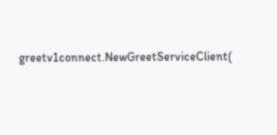greetv1connect.NewGreetServiceClient(